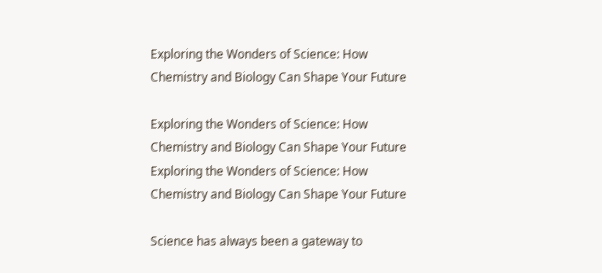Exploring the Wonders of Science: How Chemistry and Biology Can Shape Your Future

Exploring the Wonders of Science: How Chemistry and Biology Can Shape Your Future
Exploring the Wonders of Science: How Chemistry and Biology Can Shape Your Future

Science has always been a gateway to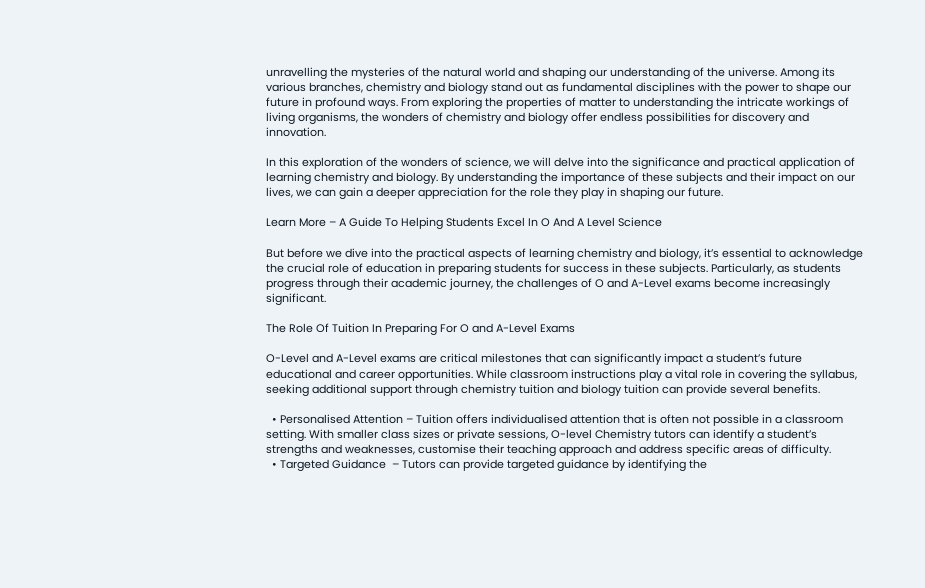unravelling the mysteries of the natural world and shaping our understanding of the universe. Among its various branches, chemistry and biology stand out as fundamental disciplines with the power to shape our future in profound ways. From exploring the properties of matter to understanding the intricate workings of living organisms, the wonders of chemistry and biology offer endless possibilities for discovery and innovation.

In this exploration of the wonders of science, we will delve into the significance and practical application of learning chemistry and biology. By understanding the importance of these subjects and their impact on our lives, we can gain a deeper appreciation for the role they play in shaping our future.

Learn More – A Guide To Helping Students Excel In O And A Level Science

But before we dive into the practical aspects of learning chemistry and biology, it’s essential to acknowledge the crucial role of education in preparing students for success in these subjects. Particularly, as students progress through their academic journey, the challenges of O and A-Level exams become increasingly significant.

The Role Of Tuition In Preparing For O and A-Level Exams

O-Level and A-Level exams are critical milestones that can significantly impact a student’s future educational and career opportunities. While classroom instructions play a vital role in covering the syllabus, seeking additional support through chemistry tuition and biology tuition can provide several benefits.

  • Personalised Attention – Tuition offers individualised attention that is often not possible in a classroom setting. With smaller class sizes or private sessions, O-level Chemistry tutors can identify a student’s strengths and weaknesses, customise their teaching approach and address specific areas of difficulty.
  • Targeted Guidance  – Tutors can provide targeted guidance by identifying the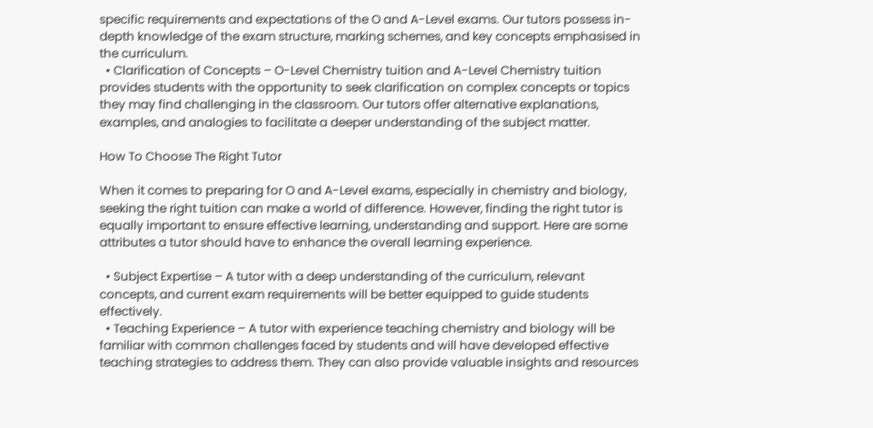specific requirements and expectations of the O and A-Level exams. Our tutors possess in-depth knowledge of the exam structure, marking schemes, and key concepts emphasised in the curriculum.
  • Clarification of Concepts – O-Level Chemistry tuition and A-Level Chemistry tuition provides students with the opportunity to seek clarification on complex concepts or topics they may find challenging in the classroom. Our tutors offer alternative explanations, examples, and analogies to facilitate a deeper understanding of the subject matter.

How To Choose The Right Tutor

When it comes to preparing for O and A-Level exams, especially in chemistry and biology, seeking the right tuition can make a world of difference. However, finding the right tutor is equally important to ensure effective learning, understanding and support. Here are some attributes a tutor should have to enhance the overall learning experience.

  • Subject Expertise – A tutor with a deep understanding of the curriculum, relevant concepts, and current exam requirements will be better equipped to guide students effectively.
  • Teaching Experience – A tutor with experience teaching chemistry and biology will be familiar with common challenges faced by students and will have developed effective teaching strategies to address them. They can also provide valuable insights and resources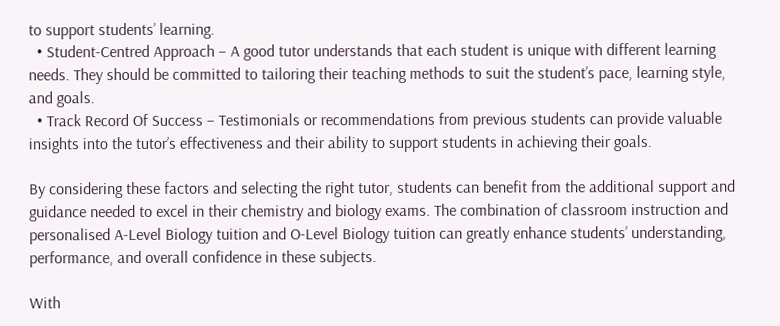to support students’ learning.
  • Student-Centred Approach – A good tutor understands that each student is unique with different learning needs. They should be committed to tailoring their teaching methods to suit the student’s pace, learning style, and goals.
  • Track Record Of Success – Testimonials or recommendations from previous students can provide valuable insights into the tutor’s effectiveness and their ability to support students in achieving their goals.

By considering these factors and selecting the right tutor, students can benefit from the additional support and guidance needed to excel in their chemistry and biology exams. The combination of classroom instruction and personalised A-Level Biology tuition and O-Level Biology tuition can greatly enhance students’ understanding, performance, and overall confidence in these subjects.

With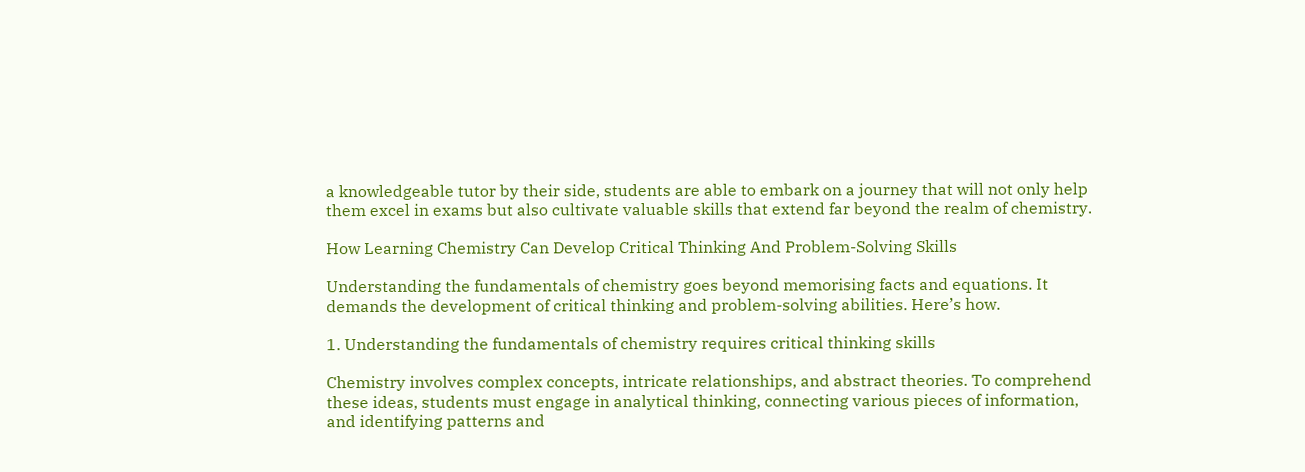a knowledgeable tutor by their side, students are able to embark on a journey that will not only help them excel in exams but also cultivate valuable skills that extend far beyond the realm of chemistry.

How Learning Chemistry Can Develop Critical Thinking And Problem-Solving Skills

Understanding the fundamentals of chemistry goes beyond memorising facts and equations. It demands the development of critical thinking and problem-solving abilities. Here’s how.

1. Understanding the fundamentals of chemistry requires critical thinking skills

Chemistry involves complex concepts, intricate relationships, and abstract theories. To comprehend these ideas, students must engage in analytical thinking, connecting various pieces of information, and identifying patterns and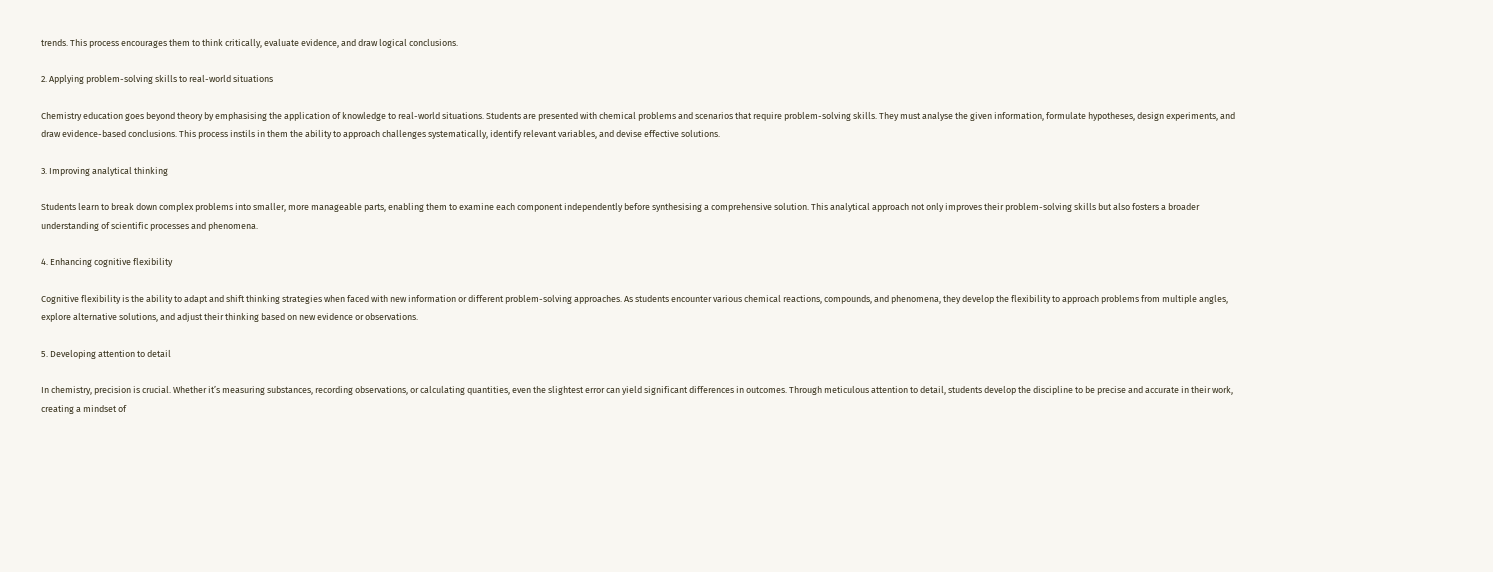trends. This process encourages them to think critically, evaluate evidence, and draw logical conclusions.

2. Applying problem-solving skills to real-world situations

Chemistry education goes beyond theory by emphasising the application of knowledge to real-world situations. Students are presented with chemical problems and scenarios that require problem-solving skills. They must analyse the given information, formulate hypotheses, design experiments, and draw evidence-based conclusions. This process instils in them the ability to approach challenges systematically, identify relevant variables, and devise effective solutions.

3. Improving analytical thinking

Students learn to break down complex problems into smaller, more manageable parts, enabling them to examine each component independently before synthesising a comprehensive solution. This analytical approach not only improves their problem-solving skills but also fosters a broader understanding of scientific processes and phenomena.

4. Enhancing cognitive flexibility

Cognitive flexibility is the ability to adapt and shift thinking strategies when faced with new information or different problem-solving approaches. As students encounter various chemical reactions, compounds, and phenomena, they develop the flexibility to approach problems from multiple angles, explore alternative solutions, and adjust their thinking based on new evidence or observations.

5. Developing attention to detail

In chemistry, precision is crucial. Whether it’s measuring substances, recording observations, or calculating quantities, even the slightest error can yield significant differences in outcomes. Through meticulous attention to detail, students develop the discipline to be precise and accurate in their work, creating a mindset of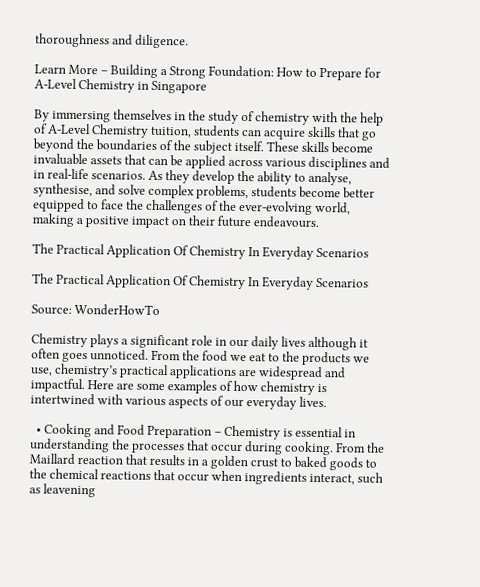thoroughness and diligence.

Learn More – Building a Strong Foundation: How to Prepare for A-Level Chemistry in Singapore

By immersing themselves in the study of chemistry with the help of A-Level Chemistry tuition, students can acquire skills that go beyond the boundaries of the subject itself. These skills become invaluable assets that can be applied across various disciplines and in real-life scenarios. As they develop the ability to analyse, synthesise, and solve complex problems, students become better equipped to face the challenges of the ever-evolving world, making a positive impact on their future endeavours.

The Practical Application Of Chemistry In Everyday Scenarios

The Practical Application Of Chemistry In Everyday Scenarios

Source: WonderHowTo

Chemistry plays a significant role in our daily lives although it often goes unnoticed. From the food we eat to the products we use, chemistry’s practical applications are widespread and impactful. Here are some examples of how chemistry is intertwined with various aspects of our everyday lives.

  • Cooking and Food Preparation – Chemistry is essential in understanding the processes that occur during cooking. From the Maillard reaction that results in a golden crust to baked goods to the chemical reactions that occur when ingredients interact, such as leavening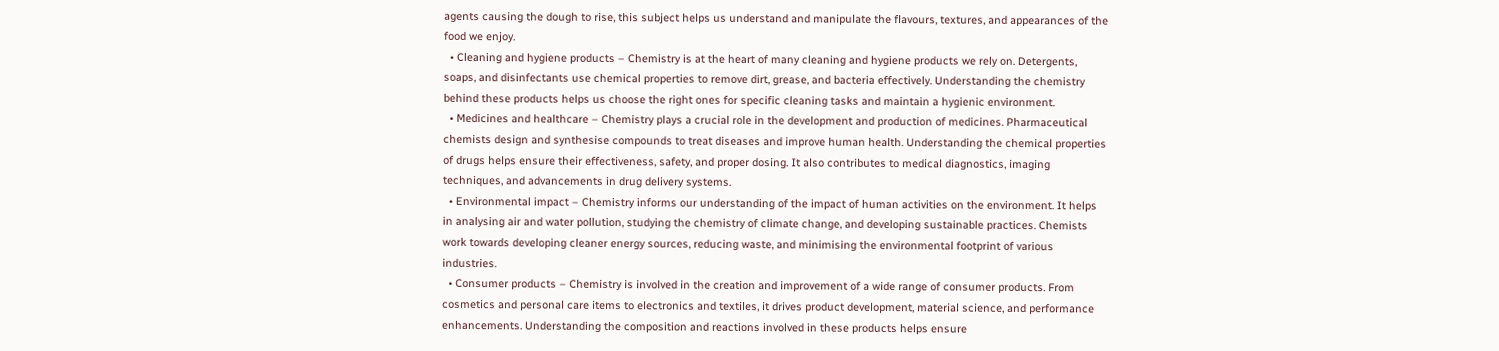agents causing the dough to rise, this subject helps us understand and manipulate the flavours, textures, and appearances of the food we enjoy.
  • Cleaning and hygiene products – Chemistry is at the heart of many cleaning and hygiene products we rely on. Detergents, soaps, and disinfectants use chemical properties to remove dirt, grease, and bacteria effectively. Understanding the chemistry behind these products helps us choose the right ones for specific cleaning tasks and maintain a hygienic environment.
  • Medicines and healthcare – Chemistry plays a crucial role in the development and production of medicines. Pharmaceutical chemists design and synthesise compounds to treat diseases and improve human health. Understanding the chemical properties of drugs helps ensure their effectiveness, safety, and proper dosing. It also contributes to medical diagnostics, imaging techniques, and advancements in drug delivery systems.
  • Environmental impact – Chemistry informs our understanding of the impact of human activities on the environment. It helps in analysing air and water pollution, studying the chemistry of climate change, and developing sustainable practices. Chemists work towards developing cleaner energy sources, reducing waste, and minimising the environmental footprint of various industries.
  • Consumer products – Chemistry is involved in the creation and improvement of a wide range of consumer products. From cosmetics and personal care items to electronics and textiles, it drives product development, material science, and performance enhancements. Understanding the composition and reactions involved in these products helps ensure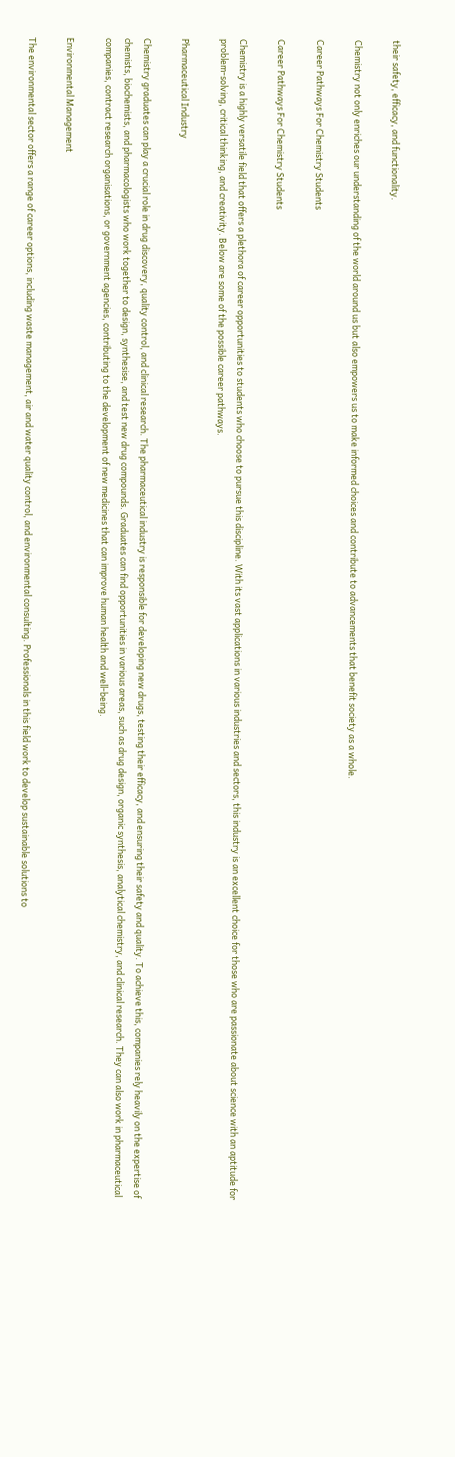their safety, efficacy, and functionality.

Chemistry not only enriches our understanding of the world around us but also empowers us to make informed choices and contribute to advancements that benefit society as a whole.

Career Pathways For Chemistry Students

Career Pathways For Chemistry Students

Chemistry is a highly versatile field that offers a plethora of career opportunities to students who choose to pursue this discipline. With its vast applications in various industries and sectors, this industry is an excellent choice for those who are passionate about science with an aptitude for problem-solving, critical thinking, and creativity. Below are some of the possible career pathways.

Pharmaceutical Industry

Chemistry graduates can play a crucial role in drug discovery, quality control, and clinical research. The pharmaceutical industry is responsible for developing new drugs, testing their efficacy, and ensuring their safety and quality. To achieve this, companies rely heavily on the expertise of chemists, biochemists, and pharmacologists who work together to design, synthesise, and test new drug compounds. Graduates can find opportunities in various areas, such as drug design, organic synthesis, analytical chemistry, and clinical research. They can also work in pharmaceutical companies, contract research organisations, or government agencies, contributing to the development of new medicines that can improve human health and well-being.

Environmental Management

The environmental sector offers a range of career options, including waste management, air and water quality control, and environmental consulting. Professionals in this field work to develop sustainable solutions to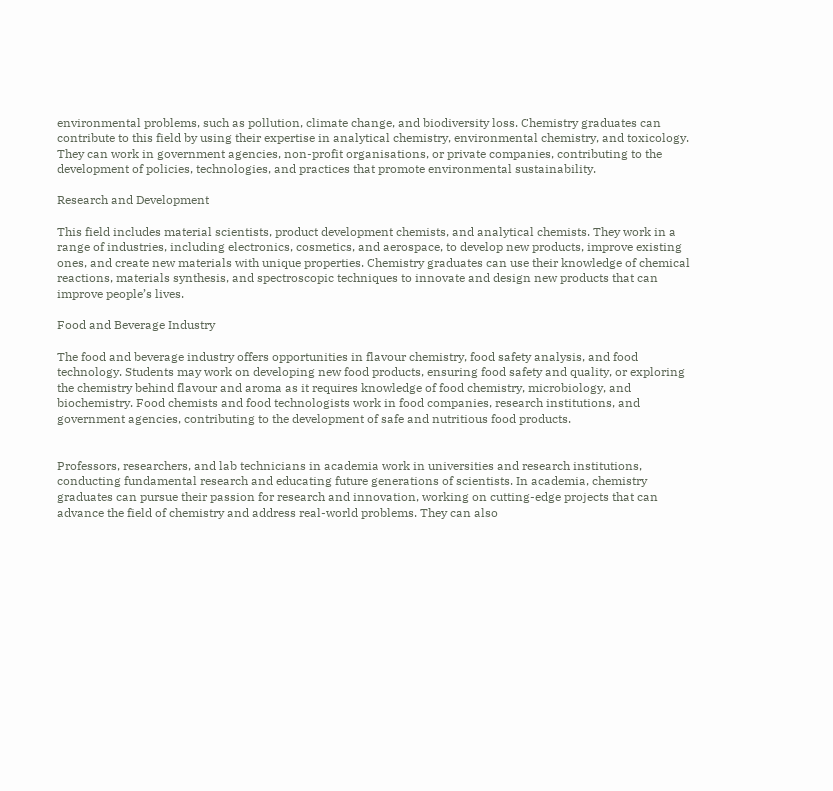environmental problems, such as pollution, climate change, and biodiversity loss. Chemistry graduates can contribute to this field by using their expertise in analytical chemistry, environmental chemistry, and toxicology. They can work in government agencies, non-profit organisations, or private companies, contributing to the development of policies, technologies, and practices that promote environmental sustainability.

Research and Development

This field includes material scientists, product development chemists, and analytical chemists. They work in a range of industries, including electronics, cosmetics, and aerospace, to develop new products, improve existing ones, and create new materials with unique properties. Chemistry graduates can use their knowledge of chemical reactions, materials synthesis, and spectroscopic techniques to innovate and design new products that can improve people’s lives.

Food and Beverage Industry

The food and beverage industry offers opportunities in flavour chemistry, food safety analysis, and food technology. Students may work on developing new food products, ensuring food safety and quality, or exploring the chemistry behind flavour and aroma as it requires knowledge of food chemistry, microbiology, and biochemistry. Food chemists and food technologists work in food companies, research institutions, and government agencies, contributing to the development of safe and nutritious food products.


Professors, researchers, and lab technicians in academia work in universities and research institutions, conducting fundamental research and educating future generations of scientists. In academia, chemistry graduates can pursue their passion for research and innovation, working on cutting-edge projects that can advance the field of chemistry and address real-world problems. They can also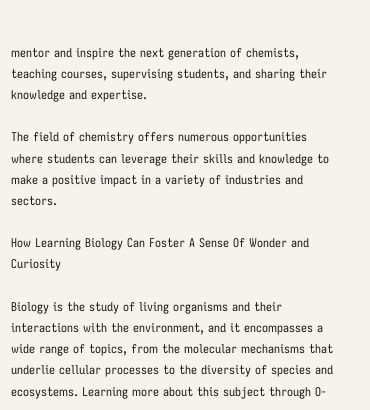mentor and inspire the next generation of chemists, teaching courses, supervising students, and sharing their knowledge and expertise.

The field of chemistry offers numerous opportunities where students can leverage their skills and knowledge to make a positive impact in a variety of industries and sectors.

How Learning Biology Can Foster A Sense Of Wonder and Curiosity

Biology is the study of living organisms and their interactions with the environment, and it encompasses a wide range of topics, from the molecular mechanisms that underlie cellular processes to the diversity of species and ecosystems. Learning more about this subject through O-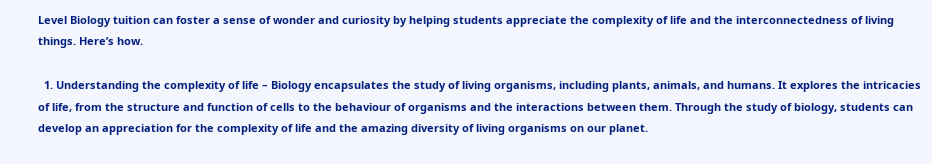Level Biology tuition can foster a sense of wonder and curiosity by helping students appreciate the complexity of life and the interconnectedness of living things. Here’s how.

  1. Understanding the complexity of life – Biology encapsulates the study of living organisms, including plants, animals, and humans. It explores the intricacies of life, from the structure and function of cells to the behaviour of organisms and the interactions between them. Through the study of biology, students can develop an appreciation for the complexity of life and the amazing diversity of living organisms on our planet.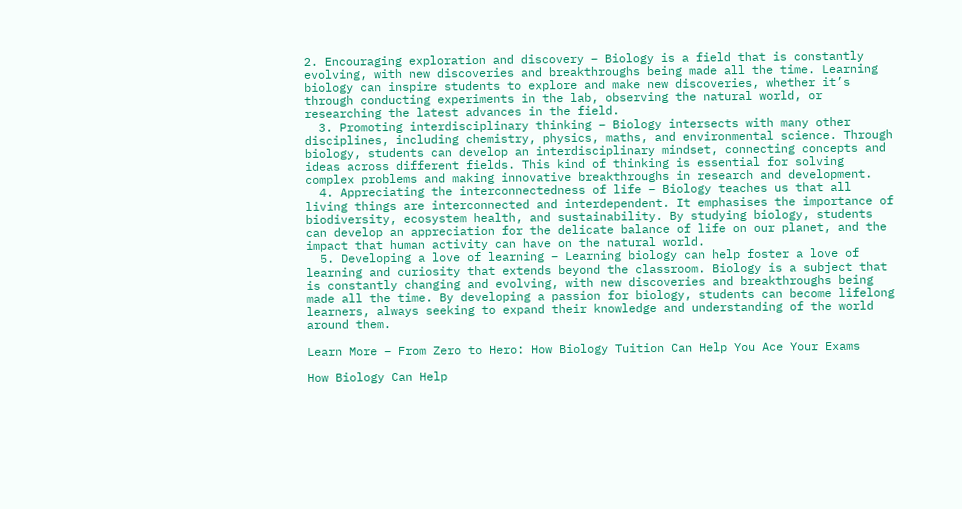2. Encouraging exploration and discovery – Biology is a field that is constantly evolving, with new discoveries and breakthroughs being made all the time. Learning biology can inspire students to explore and make new discoveries, whether it’s through conducting experiments in the lab, observing the natural world, or researching the latest advances in the field.
  3. Promoting interdisciplinary thinking – Biology intersects with many other disciplines, including chemistry, physics, maths, and environmental science. Through biology, students can develop an interdisciplinary mindset, connecting concepts and ideas across different fields. This kind of thinking is essential for solving complex problems and making innovative breakthroughs in research and development.
  4. Appreciating the interconnectedness of life – Biology teaches us that all living things are interconnected and interdependent. It emphasises the importance of biodiversity, ecosystem health, and sustainability. By studying biology, students can develop an appreciation for the delicate balance of life on our planet, and the impact that human activity can have on the natural world.
  5. Developing a love of learning – Learning biology can help foster a love of learning and curiosity that extends beyond the classroom. Biology is a subject that is constantly changing and evolving, with new discoveries and breakthroughs being made all the time. By developing a passion for biology, students can become lifelong learners, always seeking to expand their knowledge and understanding of the world around them.

Learn More – From Zero to Hero: How Biology Tuition Can Help You Ace Your Exams

How Biology Can Help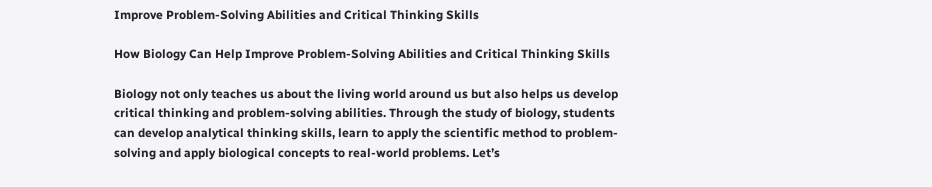Improve Problem-Solving Abilities and Critical Thinking Skills

How Biology Can Help Improve Problem-Solving Abilities and Critical Thinking Skills

Biology not only teaches us about the living world around us but also helps us develop critical thinking and problem-solving abilities. Through the study of biology, students can develop analytical thinking skills, learn to apply the scientific method to problem-solving and apply biological concepts to real-world problems. Let’s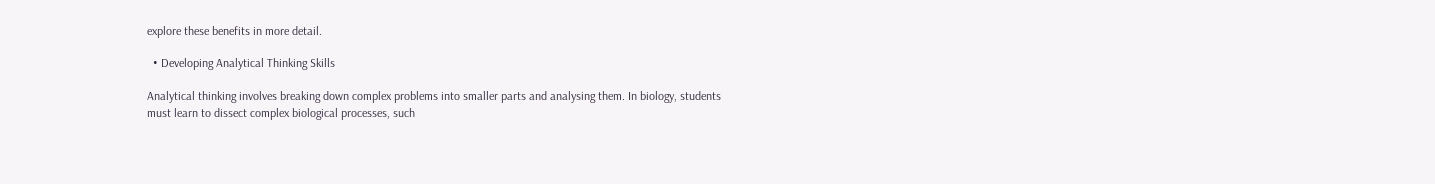explore these benefits in more detail.

  • Developing Analytical Thinking Skills

Analytical thinking involves breaking down complex problems into smaller parts and analysing them. In biology, students must learn to dissect complex biological processes, such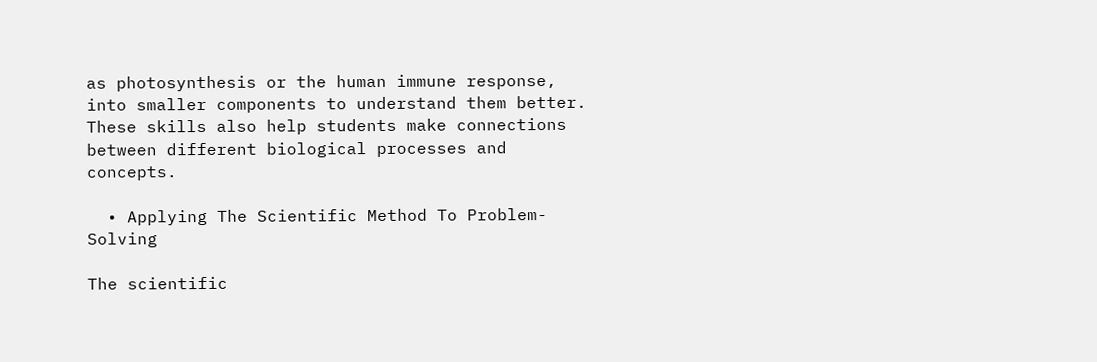as photosynthesis or the human immune response, into smaller components to understand them better. These skills also help students make connections between different biological processes and concepts.

  • Applying The Scientific Method To Problem-Solving

The scientific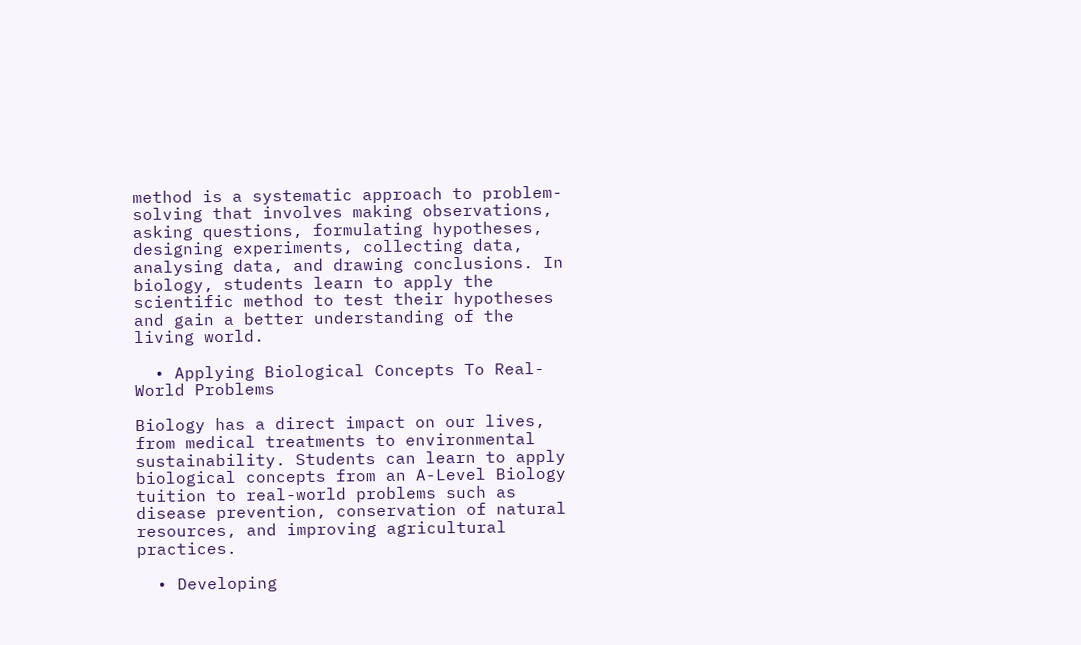method is a systematic approach to problem-solving that involves making observations, asking questions, formulating hypotheses, designing experiments, collecting data, analysing data, and drawing conclusions. In biology, students learn to apply the scientific method to test their hypotheses and gain a better understanding of the living world.

  • Applying Biological Concepts To Real-World Problems

Biology has a direct impact on our lives, from medical treatments to environmental sustainability. Students can learn to apply biological concepts from an A-Level Biology tuition to real-world problems such as disease prevention, conservation of natural resources, and improving agricultural practices.

  • Developing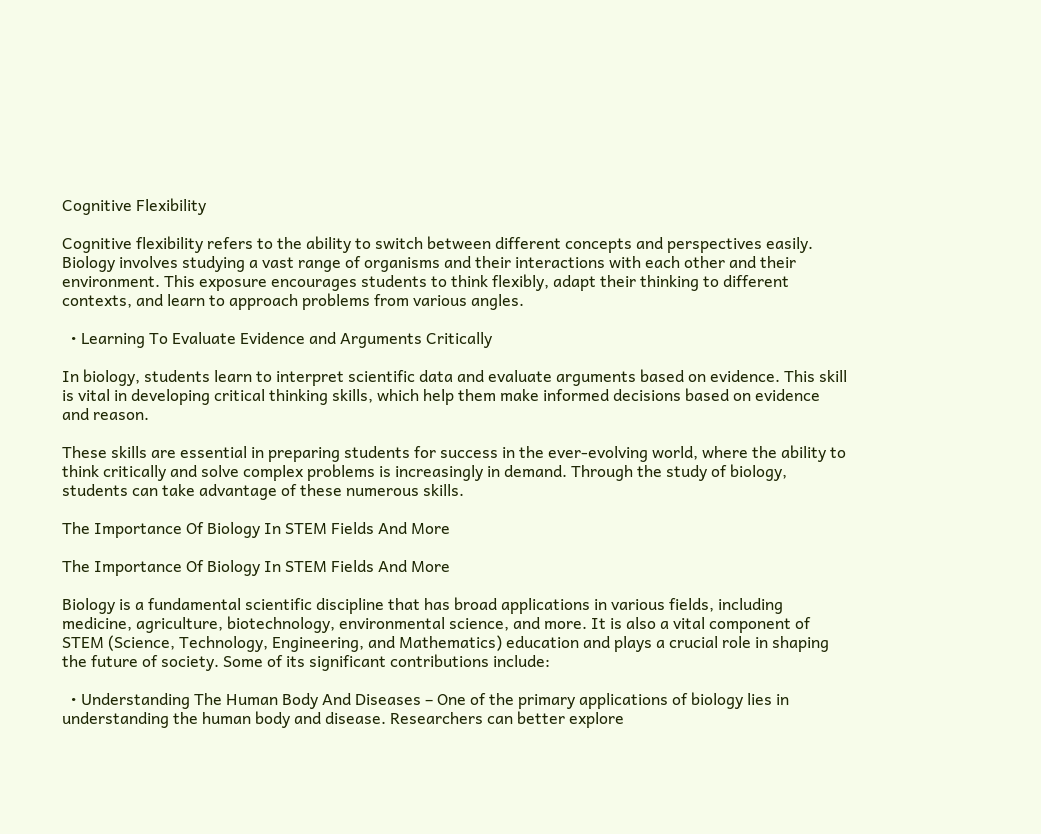Cognitive Flexibility

Cognitive flexibility refers to the ability to switch between different concepts and perspectives easily. Biology involves studying a vast range of organisms and their interactions with each other and their environment. This exposure encourages students to think flexibly, adapt their thinking to different contexts, and learn to approach problems from various angles.

  • Learning To Evaluate Evidence and Arguments Critically

In biology, students learn to interpret scientific data and evaluate arguments based on evidence. This skill is vital in developing critical thinking skills, which help them make informed decisions based on evidence and reason.

These skills are essential in preparing students for success in the ever-evolving world, where the ability to think critically and solve complex problems is increasingly in demand. Through the study of biology, students can take advantage of these numerous skills.

The Importance Of Biology In STEM Fields And More

The Importance Of Biology In STEM Fields And More

Biology is a fundamental scientific discipline that has broad applications in various fields, including medicine, agriculture, biotechnology, environmental science, and more. It is also a vital component of STEM (Science, Technology, Engineering, and Mathematics) education and plays a crucial role in shaping the future of society. Some of its significant contributions include:

  • Understanding The Human Body And Diseases – One of the primary applications of biology lies in understanding the human body and disease. Researchers can better explore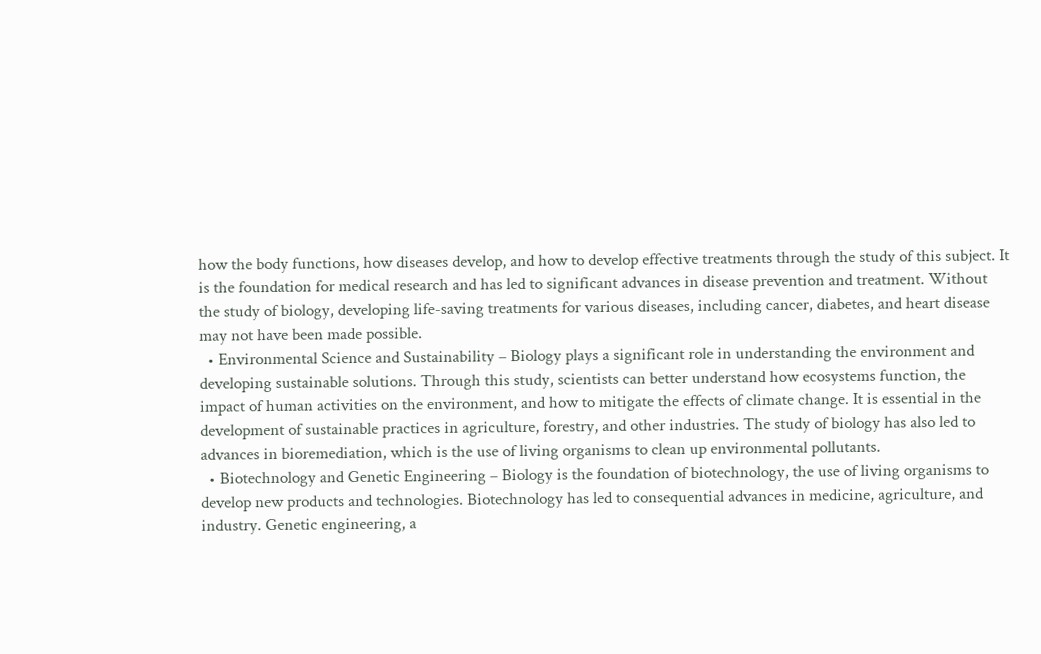how the body functions, how diseases develop, and how to develop effective treatments through the study of this subject. It is the foundation for medical research and has led to significant advances in disease prevention and treatment. Without the study of biology, developing life-saving treatments for various diseases, including cancer, diabetes, and heart disease may not have been made possible.
  • Environmental Science and Sustainability – Biology plays a significant role in understanding the environment and developing sustainable solutions. Through this study, scientists can better understand how ecosystems function, the impact of human activities on the environment, and how to mitigate the effects of climate change. It is essential in the development of sustainable practices in agriculture, forestry, and other industries. The study of biology has also led to advances in bioremediation, which is the use of living organisms to clean up environmental pollutants.
  • Biotechnology and Genetic Engineering – Biology is the foundation of biotechnology, the use of living organisms to develop new products and technologies. Biotechnology has led to consequential advances in medicine, agriculture, and industry. Genetic engineering, a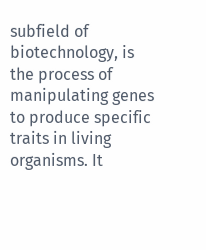subfield of biotechnology, is the process of manipulating genes to produce specific traits in living organisms. It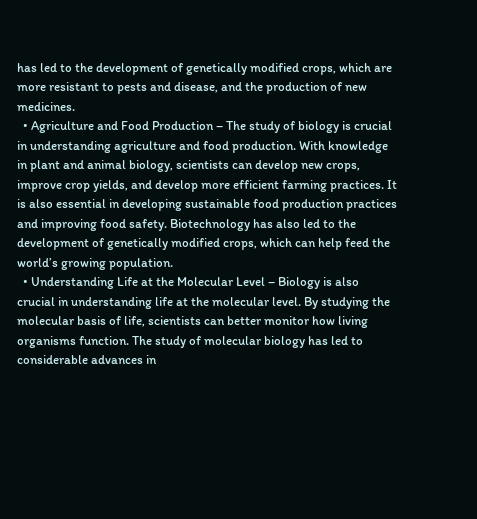has led to the development of genetically modified crops, which are more resistant to pests and disease, and the production of new medicines.
  • Agriculture and Food Production – The study of biology is crucial in understanding agriculture and food production. With knowledge in plant and animal biology, scientists can develop new crops, improve crop yields, and develop more efficient farming practices. It is also essential in developing sustainable food production practices and improving food safety. Biotechnology has also led to the development of genetically modified crops, which can help feed the world’s growing population.
  • Understanding Life at the Molecular Level – Biology is also crucial in understanding life at the molecular level. By studying the molecular basis of life, scientists can better monitor how living organisms function. The study of molecular biology has led to considerable advances in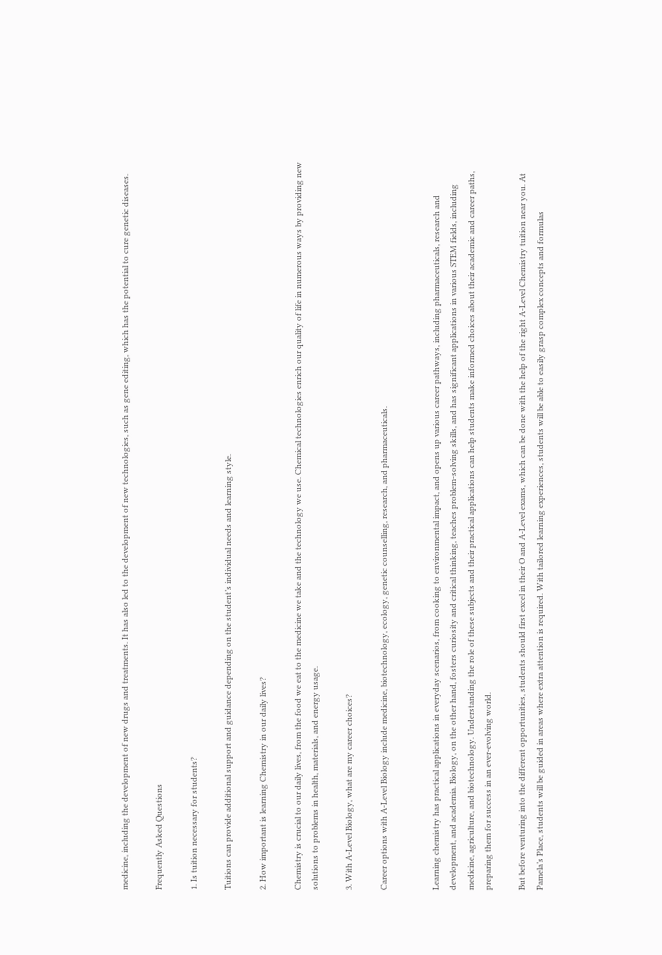medicine, including the development of new drugs and treatments. It has also led to the development of new technologies, such as gene editing, which has the potential to cure genetic diseases.

Frequently Asked Questions

1. Is tuition necessary for students?

Tuitions can provide additional support and guidance depending on the student’s individual needs and learning style.

2. How important is learning Chemistry in our daily lives?

Chemistry is crucial to our daily lives, from the food we eat to the medicine we take and the technology we use. Chemical technologies enrich our quality of life in numerous ways by providing new solutions to problems in health, materials, and energy usage.

3. With A-Level Biology, what are my career choices?

Career options with A-Level Biology include medicine, biotechnology, ecology, genetic counselling, research, and pharmaceuticals.


Learning chemistry has practical applications in everyday scenarios, from cooking to environmental impact, and opens up various career pathways, including pharmaceuticals, research and development, and academia. Biology, on the other hand, fosters curiosity and critical thinking, teaches problem-solving skills, and has significant applications in various STEM fields, including medicine, agriculture, and biotechnology. Understanding the role of these subjects and their practical applications can help students make informed choices about their academic and career paths, preparing them for success in an ever-evolving world.

But before venturing into the different opportunities, students should first excel in their O and A-Level exams, which can be done with the help of the right A-Level Chemistry tuition near you. At Pamela’s Place, students will be guided in areas where extra attention is required. With tailored learning experiences, students will be able to easily grasp complex concepts and formulas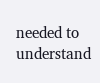needed to understand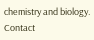chemistry and biology. Contact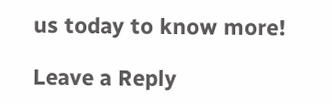us today to know more!

Leave a Reply